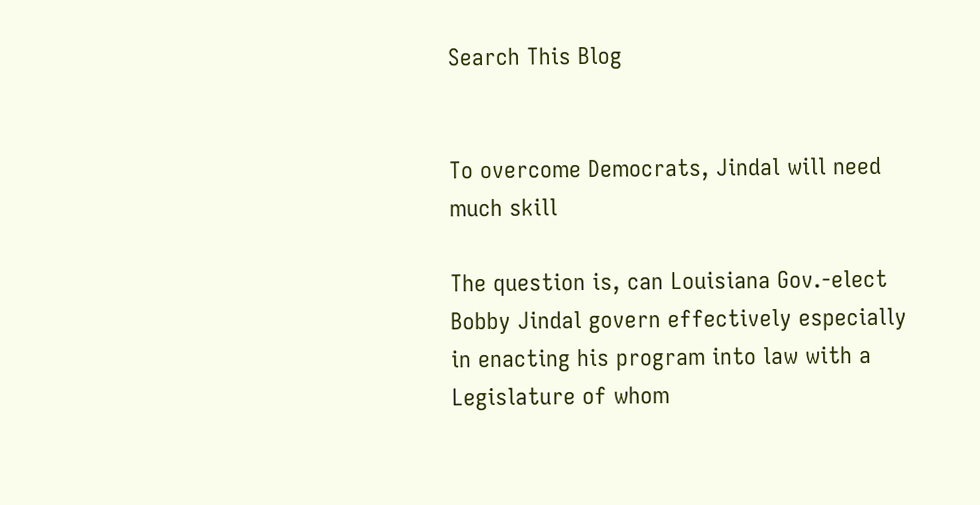Search This Blog


To overcome Democrats, Jindal will need much skill

The question is, can Louisiana Gov.-elect Bobby Jindal govern effectively especially in enacting his program into law with a Legislature of whom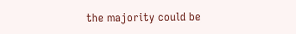the majority could be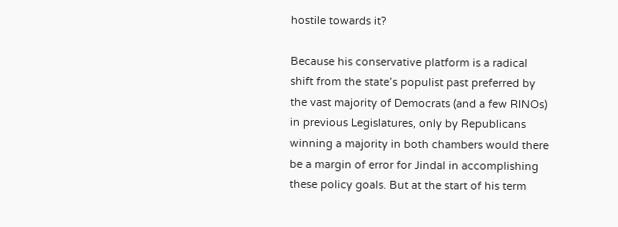hostile towards it?

Because his conservative platform is a radical shift from the state’s populist past preferred by the vast majority of Democrats (and a few RINOs) in previous Legislatures, only by Republicans winning a majority in both chambers would there be a margin of error for Jindal in accomplishing these policy goals. But at the start of his term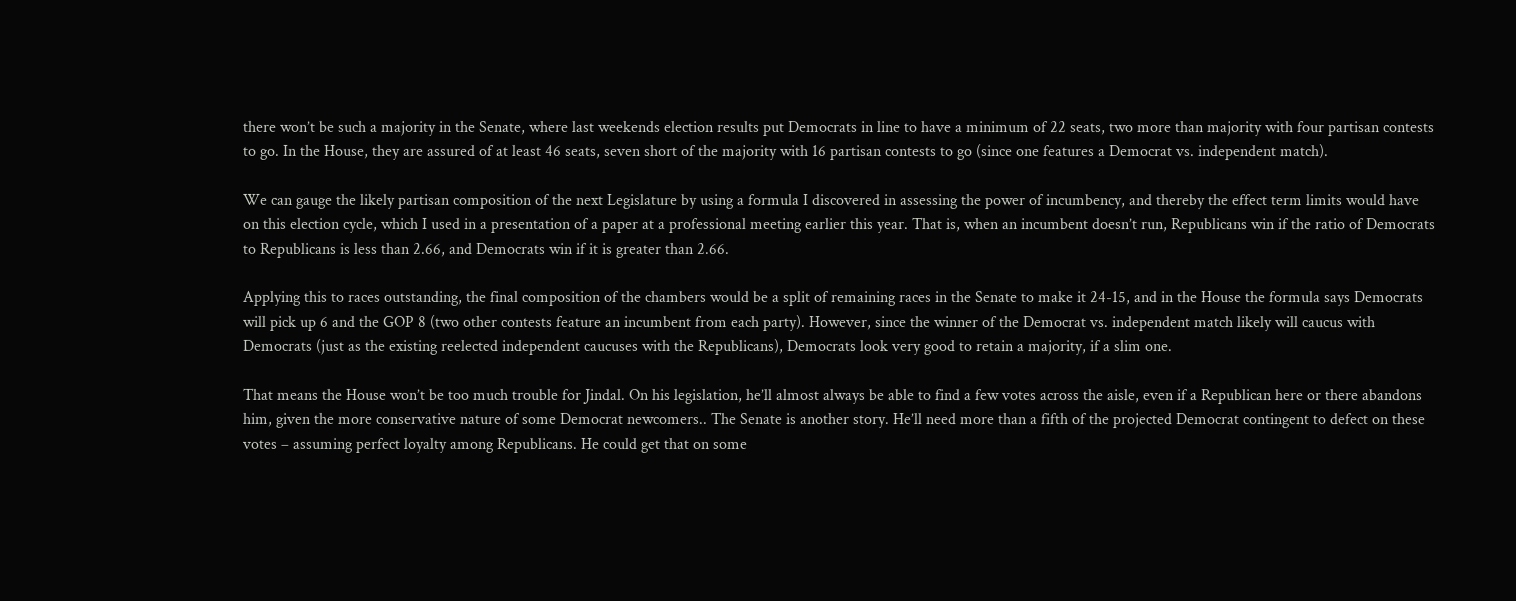there won’t be such a majority in the Senate, where last weekends election results put Democrats in line to have a minimum of 22 seats, two more than majority with four partisan contests to go. In the House, they are assured of at least 46 seats, seven short of the majority with 16 partisan contests to go (since one features a Democrat vs. independent match).

We can gauge the likely partisan composition of the next Legislature by using a formula I discovered in assessing the power of incumbency, and thereby the effect term limits would have on this election cycle, which I used in a presentation of a paper at a professional meeting earlier this year. That is, when an incumbent doesn’t run, Republicans win if the ratio of Democrats to Republicans is less than 2.66, and Democrats win if it is greater than 2.66.

Applying this to races outstanding, the final composition of the chambers would be a split of remaining races in the Senate to make it 24-15, and in the House the formula says Democrats will pick up 6 and the GOP 8 (two other contests feature an incumbent from each party). However, since the winner of the Democrat vs. independent match likely will caucus with Democrats (just as the existing reelected independent caucuses with the Republicans), Democrats look very good to retain a majority, if a slim one.

That means the House won’t be too much trouble for Jindal. On his legislation, he’ll almost always be able to find a few votes across the aisle, even if a Republican here or there abandons him, given the more conservative nature of some Democrat newcomers.. The Senate is another story. He’ll need more than a fifth of the projected Democrat contingent to defect on these votes – assuming perfect loyalty among Republicans. He could get that on some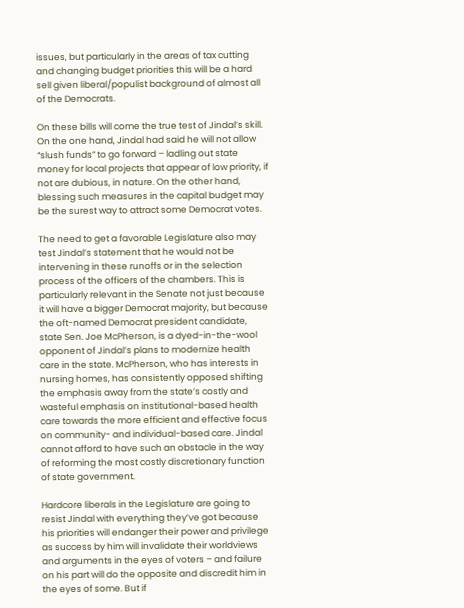issues, but particularly in the areas of tax cutting and changing budget priorities this will be a hard sell given liberal/populist background of almost all of the Democrats.

On these bills will come the true test of Jindal’s skill. On the one hand, Jindal had said he will not allow “slush funds” to go forward – ladling out state money for local projects that appear of low priority, if not are dubious, in nature. On the other hand, blessing such measures in the capital budget may be the surest way to attract some Democrat votes.

The need to get a favorable Legislature also may test Jindal’s statement that he would not be intervening in these runoffs or in the selection process of the officers of the chambers. This is particularly relevant in the Senate not just because it will have a bigger Democrat majority, but because the oft-named Democrat president candidate, state Sen. Joe McPherson, is a dyed-in-the-wool opponent of Jindal’s plans to modernize health care in the state. McPherson, who has interests in nursing homes, has consistently opposed shifting the emphasis away from the state’s costly and wasteful emphasis on institutional-based health care towards the more efficient and effective focus on community- and individual-based care. Jindal cannot afford to have such an obstacle in the way of reforming the most costly discretionary function of state government.

Hardcore liberals in the Legislature are going to resist Jindal with everything they’ve got because his priorities will endanger their power and privilege as success by him will invalidate their worldviews and arguments in the eyes of voters – and failure on his part will do the opposite and discredit him in the eyes of some. But if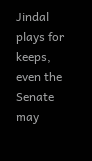Jindal plays for keeps, even the Senate may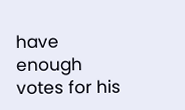have enough votes for his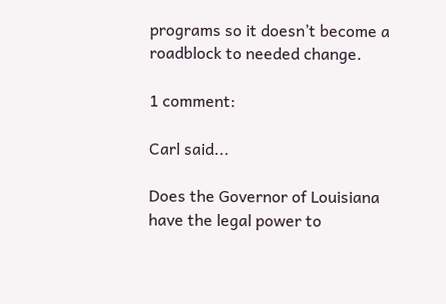programs so it doesn’t become a roadblock to needed change.

1 comment:

Carl said...

Does the Governor of Louisiana have the legal power to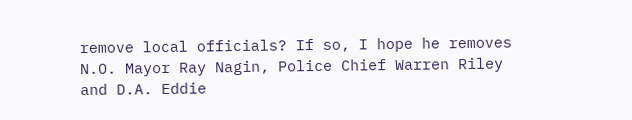remove local officials? If so, I hope he removes N.O. Mayor Ray Nagin, Police Chief Warren Riley and D.A. Eddie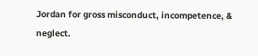Jordan for gross misconduct, incompetence, & neglect.